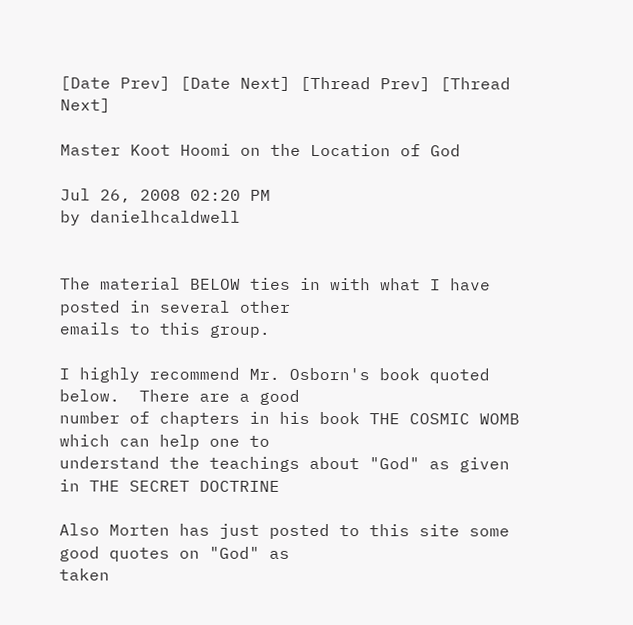[Date Prev] [Date Next] [Thread Prev] [Thread Next]

Master Koot Hoomi on the Location of God

Jul 26, 2008 02:20 PM
by danielhcaldwell


The material BELOW ties in with what I have posted in several other
emails to this group.

I highly recommend Mr. Osborn's book quoted below.  There are a good
number of chapters in his book THE COSMIC WOMB which can help one to
understand the teachings about "God" as given in THE SECRET DOCTRINE

Also Morten has just posted to this site some good quotes on "God" as
taken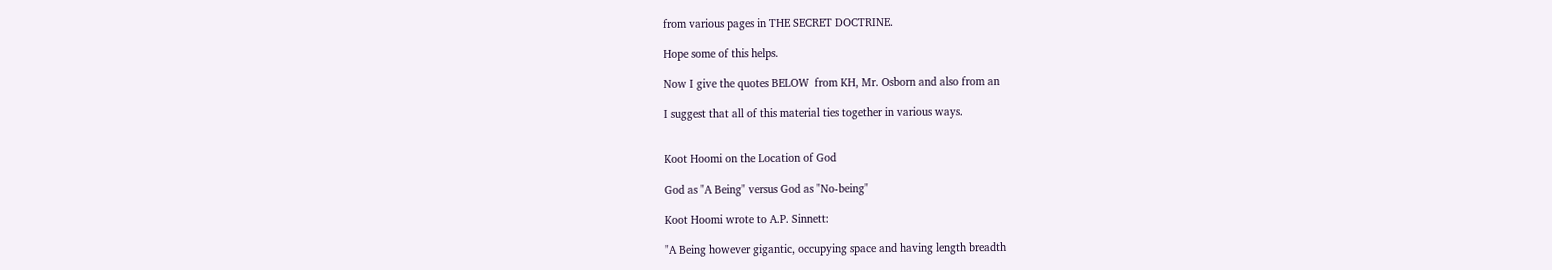from various pages in THE SECRET DOCTRINE.

Hope some of this helps.

Now I give the quotes BELOW  from KH, Mr. Osborn and also from an

I suggest that all of this material ties together in various ways.


Koot Hoomi on the Location of God

God as "A Being" versus God as "No-being"

Koot Hoomi wrote to A.P. Sinnett:

"A Being however gigantic, occupying space and having length breadth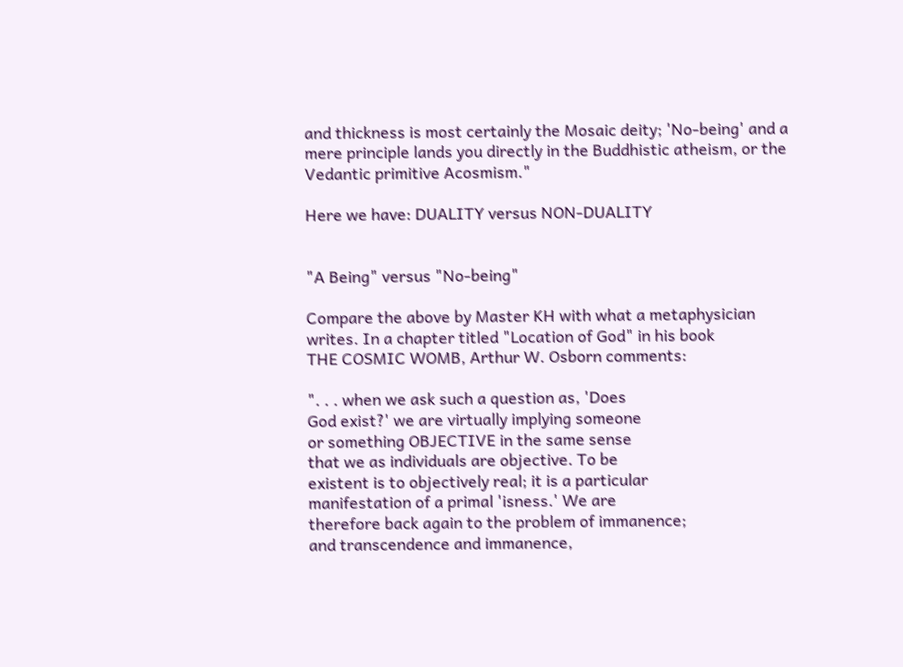and thickness is most certainly the Mosaic deity; 'No-being' and a
mere principle lands you directly in the Buddhistic atheism, or the
Vedantic primitive Acosmism."

Here we have: DUALITY versus NON-DUALITY


"A Being" versus "No-being"

Compare the above by Master KH with what a metaphysician
writes. In a chapter titled "Location of God" in his book
THE COSMIC WOMB, Arthur W. Osborn comments:

". . . when we ask such a question as, 'Does
God exist?' we are virtually implying someone
or something OBJECTIVE in the same sense
that we as individuals are objective. To be
existent is to objectively real; it is a particular
manifestation of a primal 'isness.' We are
therefore back again to the problem of immanence;
and transcendence and immanence,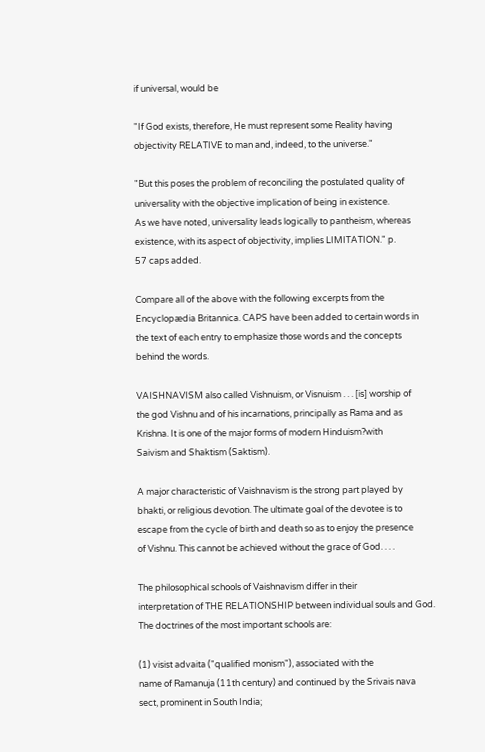if universal, would be

"If God exists, therefore, He must represent some Reality having
objectivity RELATIVE to man and, indeed, to the universe."

"But this poses the problem of reconciling the postulated quality of
universality with the objective implication of being in existence.
As we have noted, universality leads logically to pantheism, whereas
existence, with its aspect of objectivity, implies LIMITATION." p.
57 caps added.

Compare all of the above with the following excerpts from the
Encyclopædia Britannica. CAPS have been added to certain words in
the text of each entry to emphasize those words and the concepts
behind the words.

VAISHNAVISM also called Vishnuism, or Visnuism . . . [is] worship of
the god Vishnu and of his incarnations, principally as Rama and as
Krishna. It is one of the major forms of modern Hinduism?with
Saivism and Shaktism (Saktism).

A major characteristic of Vaishnavism is the strong part played by
bhakti, or religious devotion. The ultimate goal of the devotee is to
escape from the cycle of birth and death so as to enjoy the presence
of Vishnu. This cannot be achieved without the grace of God. . . .

The philosophical schools of Vaishnavism differ in their
interpretation of THE RELATIONSHIP between individual souls and God.
The doctrines of the most important schools are:

(1) visist advaita ("qualified monism"), associated with the
name of Ramanuja (11th century) and continued by the Srivais nava
sect, prominent in South India;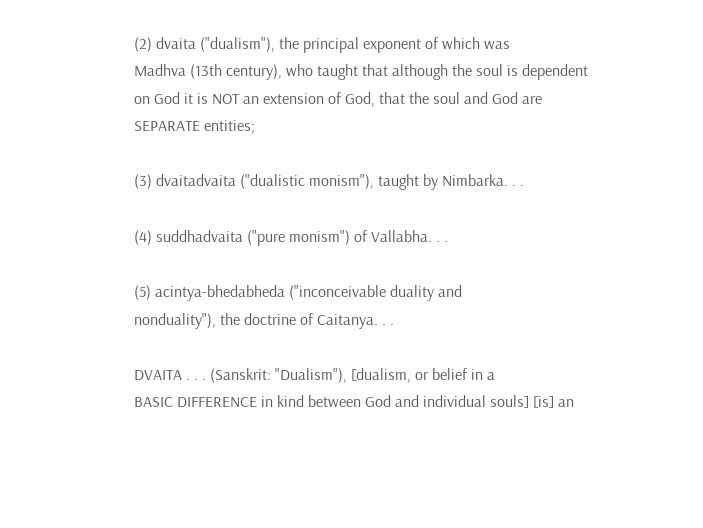(2) dvaita ("dualism"), the principal exponent of which was
Madhva (13th century), who taught that although the soul is dependent
on God it is NOT an extension of God, that the soul and God are
SEPARATE entities;

(3) dvaitadvaita ("dualistic monism"), taught by Nimbarka. . .

(4) suddhadvaita ("pure monism") of Vallabha. . .

(5) acintya-bhedabheda ("inconceivable duality and
nonduality"), the doctrine of Caitanya. . .

DVAITA . . . (Sanskrit: "Dualism"), [dualism, or belief in a
BASIC DIFFERENCE in kind between God and individual souls] [is] an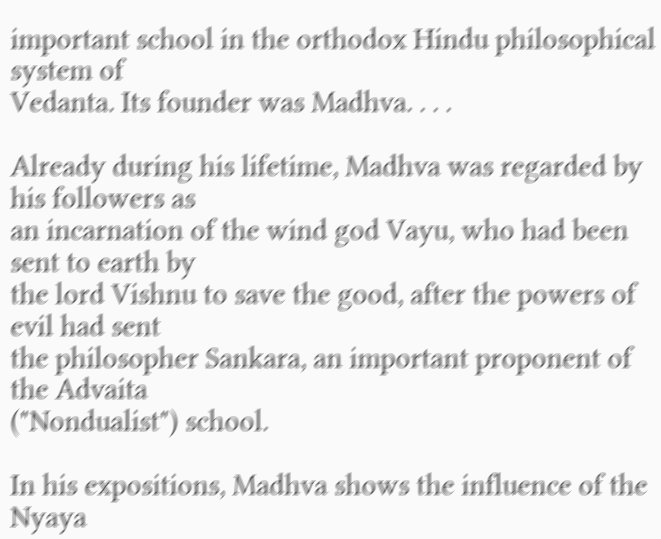important school in the orthodox Hindu philosophical system of
Vedanta. Its founder was Madhva. . . .

Already during his lifetime, Madhva was regarded by his followers as
an incarnation of the wind god Vayu, who had been sent to earth by
the lord Vishnu to save the good, after the powers of evil had sent
the philosopher Sankara, an important proponent of the Advaita
("Nondualist") school.

In his expositions, Madhva shows the influence of the Nyaya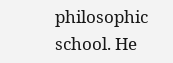philosophic school. He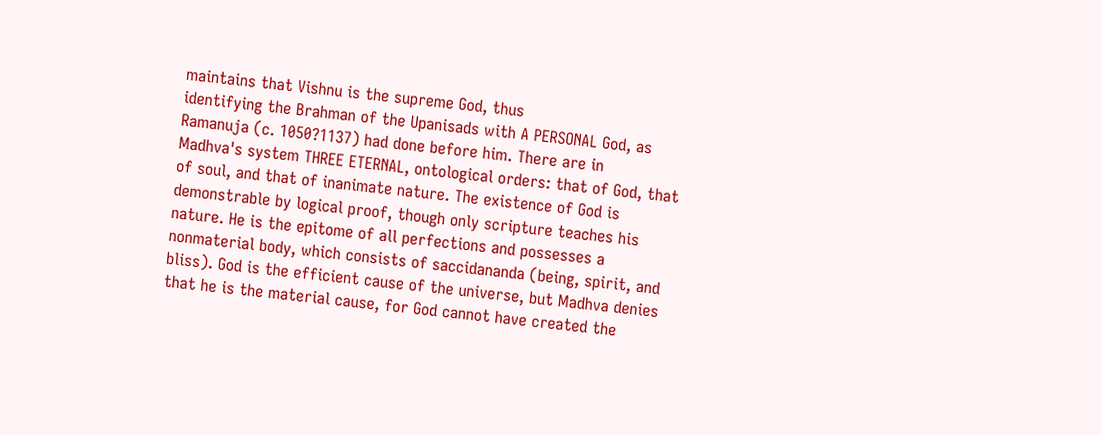maintains that Vishnu is the supreme God, thus
identifying the Brahman of the Upanisads with A PERSONAL God, as
Ramanuja (c. 1050?1137) had done before him. There are in
Madhva's system THREE ETERNAL, ontological orders: that of God, that
of soul, and that of inanimate nature. The existence of God is
demonstrable by logical proof, though only scripture teaches his
nature. He is the epitome of all perfections and possesses a
nonmaterial body, which consists of saccidananda (being, spirit, and
bliss). God is the efficient cause of the universe, but Madhva denies
that he is the material cause, for God cannot have created the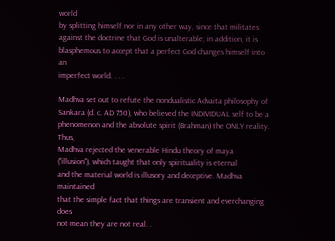world
by splitting himself nor in any other way, since that militates
against the doctrine that God is unalterable; in addition, it is
blasphemous to accept that a perfect God changes himself into an
imperfect world. . . .

Madhva set out to refute the nondualistic Advaita philosophy of
Sankara (d. c. AD 750), who believed the INDIVIDUAL self to be a
phenomenon and the absolute spirit (Brahman) the ONLY reality. Thus,
Madhva rejected the venerable Hindu theory of maya
("illusion"), which taught that only spirituality is eternal
and the material world is illusory and deceptive. Madhva maintained
that the simple fact that things are transient and everchanging does
not mean they are not real. .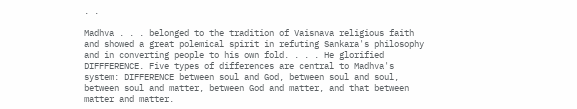. .

Madhva . . . belonged to the tradition of Vaisnava religious faith
and showed a great polemical spirit in refuting Sankara's philosophy
and in converting people to his own fold. . . . He glorified
DIFFFERENCE. Five types of differences are central to Madhva's
system: DIFFERENCE between soul and God, between soul and soul,
between soul and matter, between God and matter, and that between
matter and matter.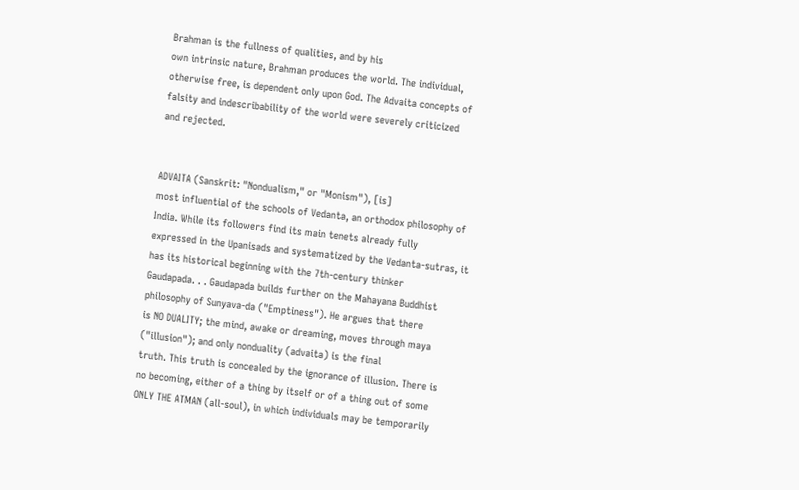Brahman is the fullness of qualities, and by his
own intrinsic nature, Brahman produces the world. The individual,
otherwise free, is dependent only upon God. The Advaita concepts of
falsity and indescribability of the world were severely criticized
and rejected.


ADVAITA (Sanskrit: "Nondualism," or "Monism"), [is]
most influential of the schools of Vedanta, an orthodox philosophy of
India. While its followers find its main tenets already fully
expressed in the Upanisads and systematized by the Vedanta-sutras, it
has its historical beginning with the 7th-century thinker
Gaudapada. . . Gaudapada builds further on the Mahayana Buddhist
philosophy of Sunyava-da ("Emptiness"). He argues that there
is NO DUALITY; the mind, awake or dreaming, moves through maya
("illusion"); and only nonduality (advaita) is the final
truth. This truth is concealed by the ignorance of illusion. There is
no becoming, either of a thing by itself or of a thing out of some
ONLY THE ATMAN (all-soul), in which individuals may be temporarily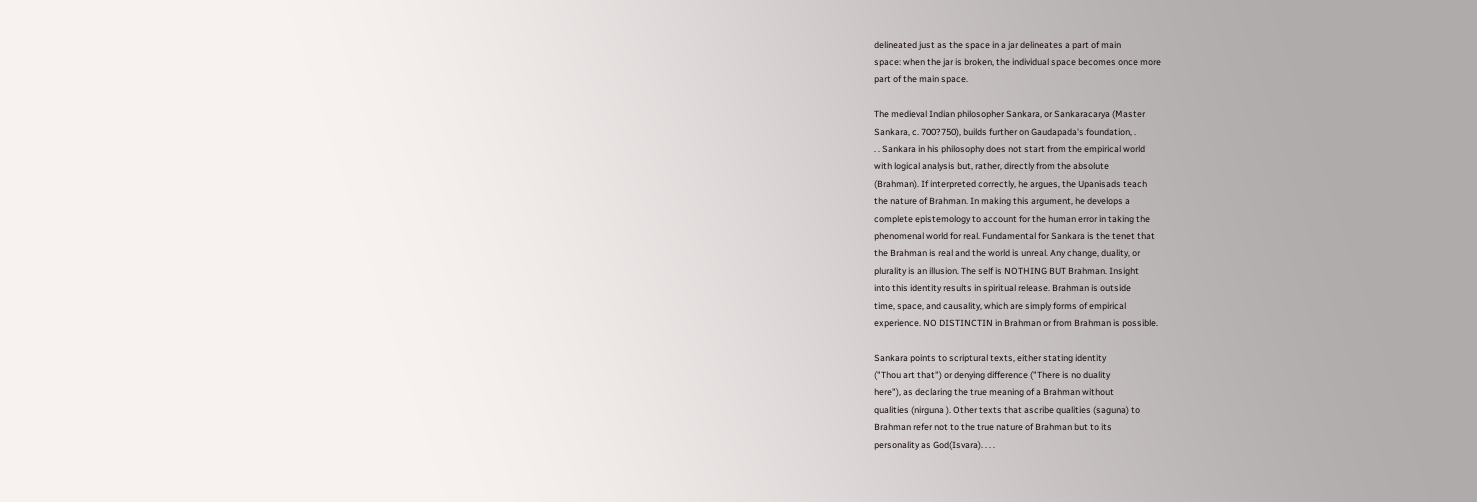delineated just as the space in a jar delineates a part of main
space: when the jar is broken, the individual space becomes once more
part of the main space.

The medieval Indian philosopher Sankara, or Sankaracarya (Master
Sankara, c. 700?750), builds further on Gaudapada's foundation, .
. . Sankara in his philosophy does not start from the empirical world
with logical analysis but, rather, directly from the absolute
(Brahman). If interpreted correctly, he argues, the Upanisads teach
the nature of Brahman. In making this argument, he develops a
complete epistemology to account for the human error in taking the
phenomenal world for real. Fundamental for Sankara is the tenet that
the Brahman is real and the world is unreal. Any change, duality, or
plurality is an illusion. The self is NOTHING BUT Brahman. Insight
into this identity results in spiritual release. Brahman is outside
time, space, and causality, which are simply forms of empirical
experience. NO DISTINCTIN in Brahman or from Brahman is possible.

Sankara points to scriptural texts, either stating identity
("Thou art that") or denying difference ("There is no duality
here"), as declaring the true meaning of a Brahman without
qualities (nirguna ). Other texts that ascribe qualities (saguna) to
Brahman refer not to the true nature of Brahman but to its
personality as God(Isvara). . . .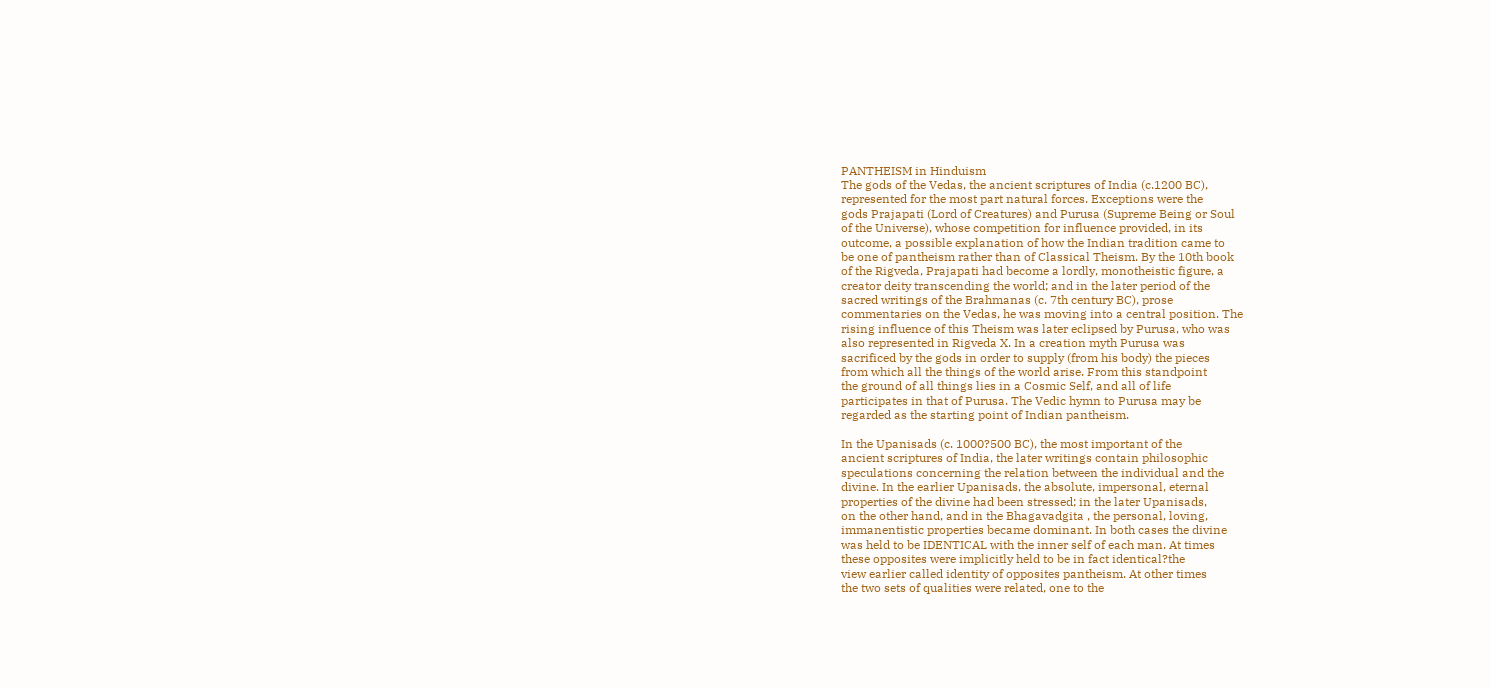PANTHEISM in Hinduism
The gods of the Vedas, the ancient scriptures of India (c.1200 BC),
represented for the most part natural forces. Exceptions were the
gods Prajapati (Lord of Creatures) and Purusa (Supreme Being or Soul
of the Universe), whose competition for influence provided, in its
outcome, a possible explanation of how the Indian tradition came to
be one of pantheism rather than of Classical Theism. By the 10th book
of the Rigveda, Prajapati had become a lordly, monotheistic figure, a
creator deity transcending the world; and in the later period of the
sacred writings of the Brahmanas (c. 7th century BC), prose
commentaries on the Vedas, he was moving into a central position. The
rising influence of this Theism was later eclipsed by Purusa, who was
also represented in Rigveda X. In a creation myth Purusa was
sacrificed by the gods in order to supply (from his body) the pieces
from which all the things of the world arise. From this standpoint
the ground of all things lies in a Cosmic Self, and all of life
participates in that of Purusa. The Vedic hymn to Purusa may be
regarded as the starting point of Indian pantheism.

In the Upanisads (c. 1000?500 BC), the most important of the
ancient scriptures of India, the later writings contain philosophic
speculations concerning the relation between the individual and the
divine. In the earlier Upanisads, the absolute, impersonal, eternal
properties of the divine had been stressed; in the later Upanisads,
on the other hand, and in the Bhagavadgita , the personal, loving,
immanentistic properties became dominant. In both cases the divine
was held to be IDENTICAL with the inner self of each man. At times
these opposites were implicitly held to be in fact identical?the
view earlier called identity of opposites pantheism. At other times
the two sets of qualities were related, one to the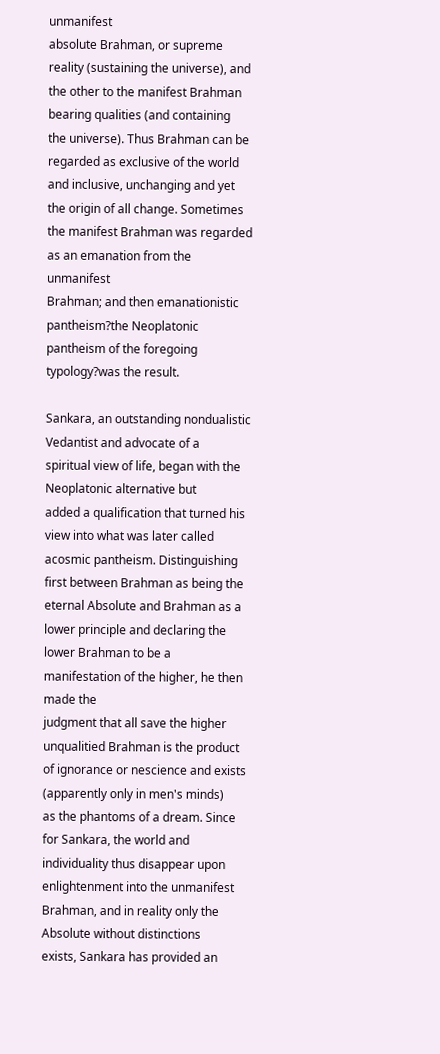unmanifest
absolute Brahman, or supreme reality (sustaining the universe), and
the other to the manifest Brahman bearing qualities (and containing
the universe). Thus Brahman can be regarded as exclusive of the world
and inclusive, unchanging and yet the origin of all change. Sometimes
the manifest Brahman was regarded as an emanation from the unmanifest
Brahman; and then emanationistic pantheism?the Neoplatonic
pantheism of the foregoing typology?was the result.

Sankara, an outstanding nondualistic Vedantist and advocate of a
spiritual view of life, began with the Neoplatonic alternative but
added a qualification that turned his view into what was later called
acosmic pantheism. Distinguishing first between Brahman as being the
eternal Absolute and Brahman as a lower principle and declaring the
lower Brahman to be a manifestation of the higher, he then made the
judgment that all save the higher unqualitied Brahman is the product
of ignorance or nescience and exists (apparently only in men's minds)
as the phantoms of a dream. Since for Sankara, the world and
individuality thus disappear upon enlightenment into the unmanifest
Brahman, and in reality only the Absolute without distinctions
exists, Sankara has provided an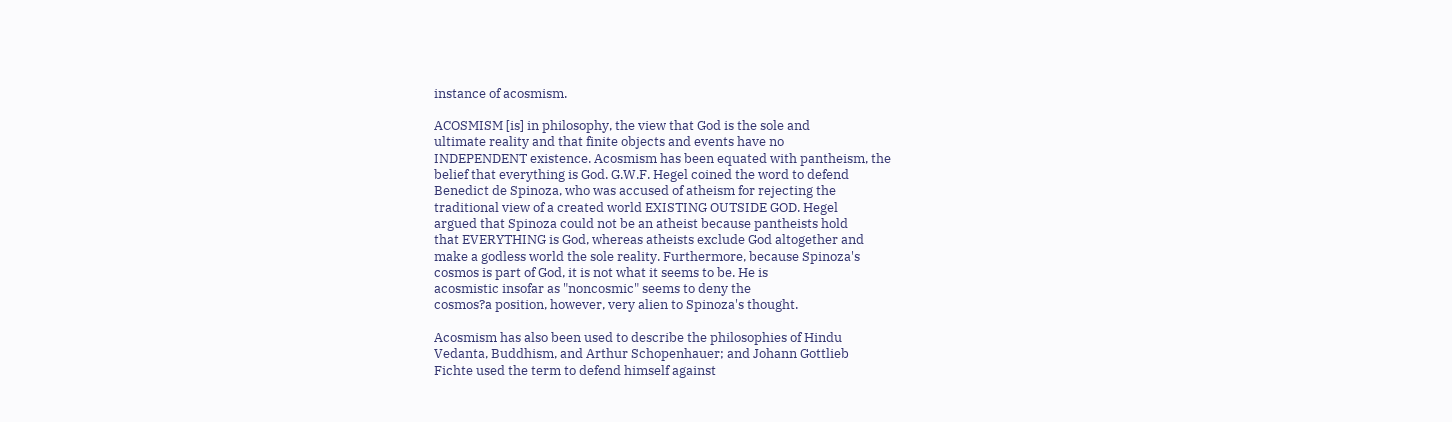instance of acosmism.

ACOSMISM [is] in philosophy, the view that God is the sole and
ultimate reality and that finite objects and events have no
INDEPENDENT existence. Acosmism has been equated with pantheism, the
belief that everything is God. G.W.F. Hegel coined the word to defend
Benedict de Spinoza, who was accused of atheism for rejecting the
traditional view of a created world EXISTING OUTSIDE GOD. Hegel
argued that Spinoza could not be an atheist because pantheists hold
that EVERYTHING is God, whereas atheists exclude God altogether and
make a godless world the sole reality. Furthermore, because Spinoza's
cosmos is part of God, it is not what it seems to be. He is
acosmistic insofar as "noncosmic" seems to deny the
cosmos?a position, however, very alien to Spinoza's thought.

Acosmism has also been used to describe the philosophies of Hindu
Vedanta, Buddhism, and Arthur Schopenhauer; and Johann Gottlieb
Fichte used the term to defend himself against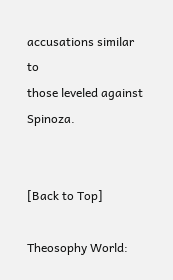accusations similar to
those leveled against Spinoza.


[Back to Top]

Theosophy World: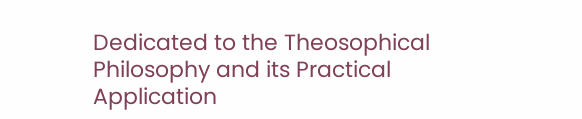Dedicated to the Theosophical Philosophy and its Practical Application